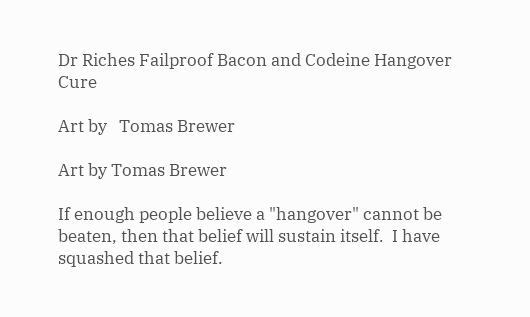Dr Riches Failproof Bacon and Codeine Hangover Cure

Art by   Tomas Brewer

Art by Tomas Brewer

If enough people believe a "hangover" cannot be beaten, then that belief will sustain itself.  I have squashed that belief.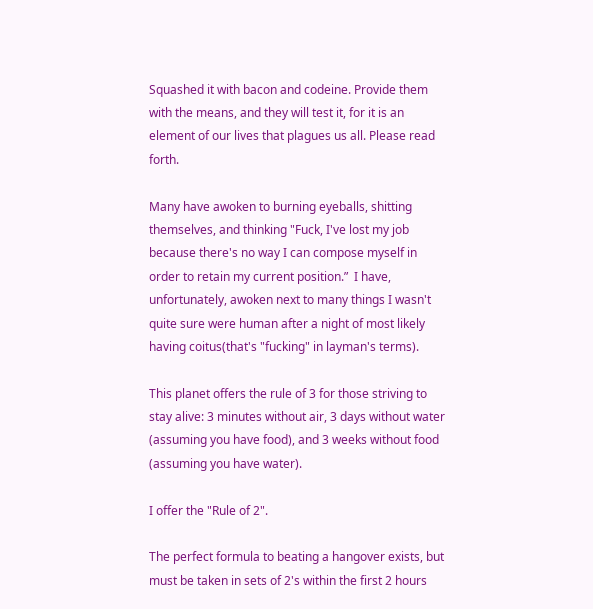Squashed it with bacon and codeine. Provide them with the means, and they will test it, for it is an element of our lives that plagues us all. Please read forth.

Many have awoken to burning eyeballs, shitting themselves, and thinking "Fuck, I've lost my job because there's no way I can compose myself in order to retain my current position.”  I have, unfortunately, awoken next to many things I wasn't quite sure were human after a night of most likely having coitus(that's "fucking" in layman's terms).

This planet offers the rule of 3 for those striving to stay alive: 3 minutes without air, 3 days without water (assuming you have food), and 3 weeks without food (assuming you have water).

I offer the "Rule of 2".

The perfect formula to beating a hangover exists, but must be taken in sets of 2's within the first 2 hours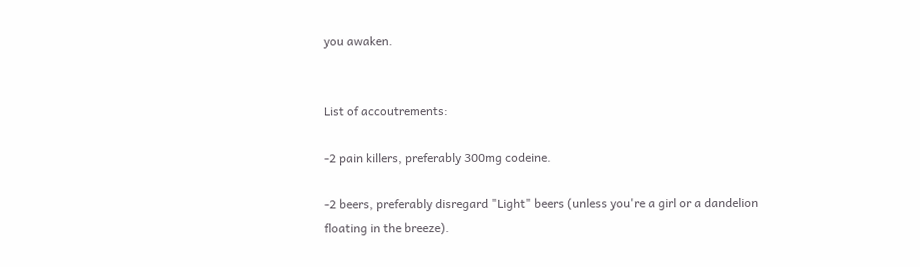you awaken.


List of accoutrements:

-2 pain killers, preferably 300mg codeine.

-2 beers, preferably disregard "Light" beers (unless you're a girl or a dandelion floating in the breeze).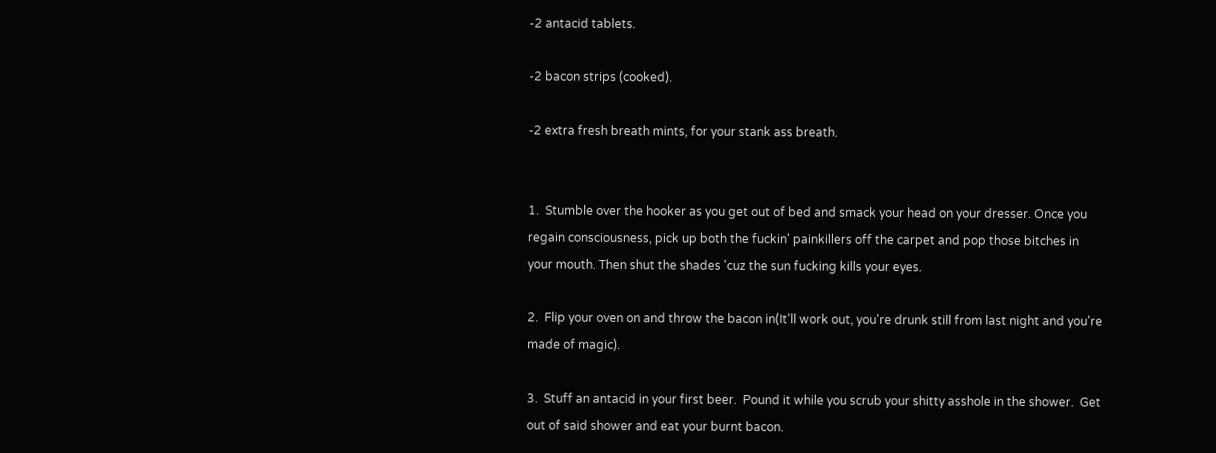-2 antacid tablets.

-2 bacon strips (cooked).

-2 extra fresh breath mints, for your stank ass breath.


1.  Stumble over the hooker as you get out of bed and smack your head on your dresser. Once you regain consciousness, pick up both the fuckin' painkillers off the carpet and pop those bitches in your mouth. Then shut the shades 'cuz the sun fucking kills your eyes.

2.  Flip your oven on and throw the bacon in(It'll work out, you're drunk still from last night and you're made of magic).

3.  Stuff an antacid in your first beer.  Pound it while you scrub your shitty asshole in the shower.  Get out of said shower and eat your burnt bacon.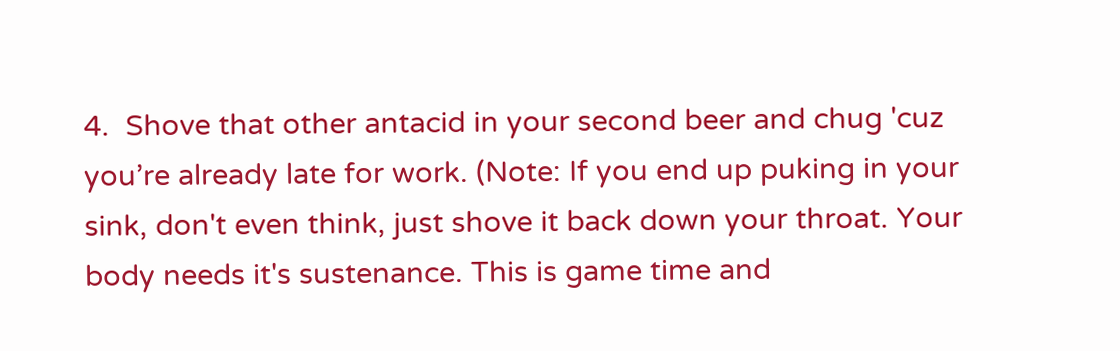4.  Shove that other antacid in your second beer and chug 'cuz you’re already late for work. (Note: If you end up puking in your sink, don't even think, just shove it back down your throat. Your body needs it's sustenance. This is game time and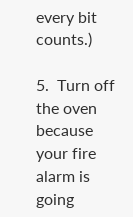every bit counts.)

5.  Turn off the oven because your fire alarm is going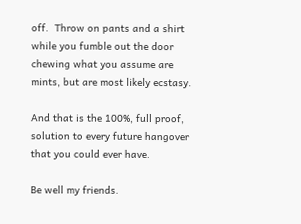off.  Throw on pants and a shirt while you fumble out the door chewing what you assume are mints, but are most likely ecstasy.

And that is the 100%, full proof, solution to every future hangover that you could ever have.

Be well my friends.